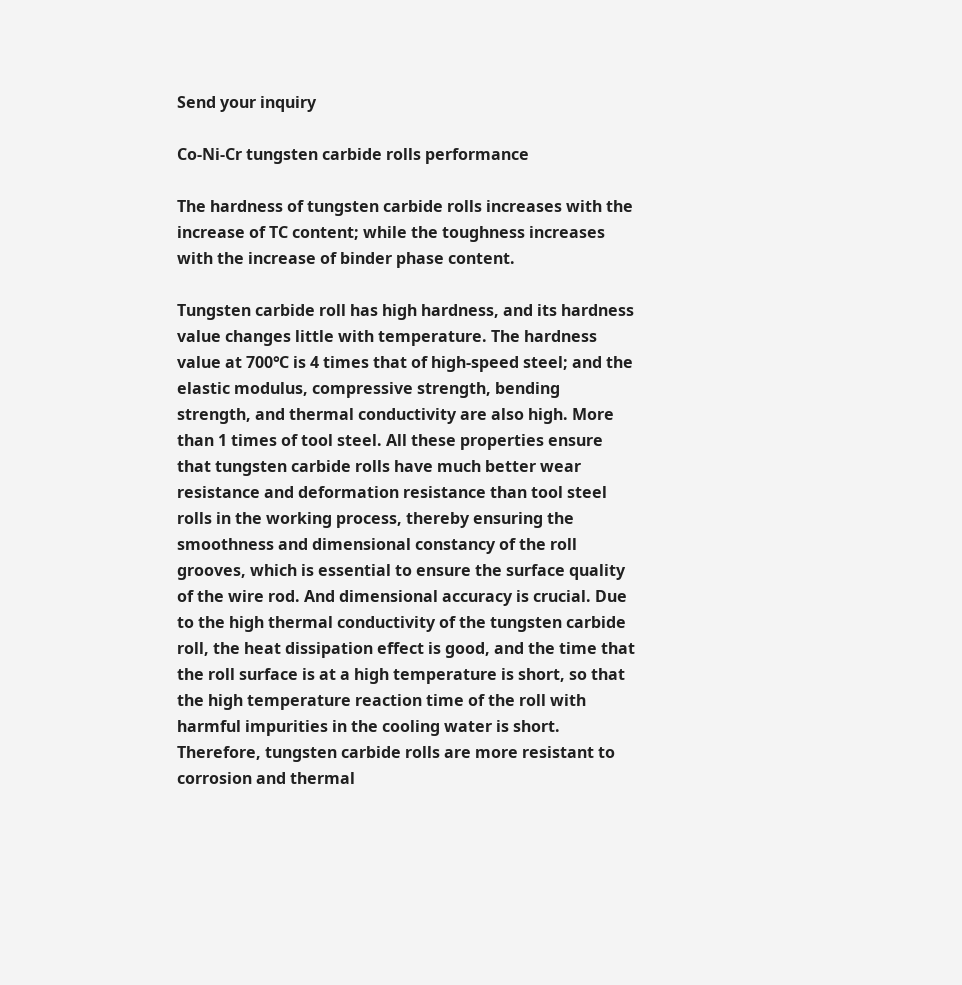Send your inquiry

Co-Ni-Cr tungsten carbide rolls performance

The hardness of tungsten carbide rolls increases with the increase of TC content; while the toughness increases with the increase of binder phase content.

Tungsten carbide roll has high hardness, and its hardness value changes little with temperature. The hardness value at 700℃ is 4 times that of high-speed steel; and the elastic modulus, compressive strength, bending strength, and thermal conductivity are also high. More than 1 times of tool steel. All these properties ensure that tungsten carbide rolls have much better wear resistance and deformation resistance than tool steel rolls in the working process, thereby ensuring the smoothness and dimensional constancy of the roll grooves, which is essential to ensure the surface quality of the wire rod. And dimensional accuracy is crucial. Due to the high thermal conductivity of the tungsten carbide roll, the heat dissipation effect is good, and the time that the roll surface is at a high temperature is short, so that the high temperature reaction time of the roll with harmful impurities in the cooling water is short. Therefore, tungsten carbide rolls are more resistant to corrosion and thermal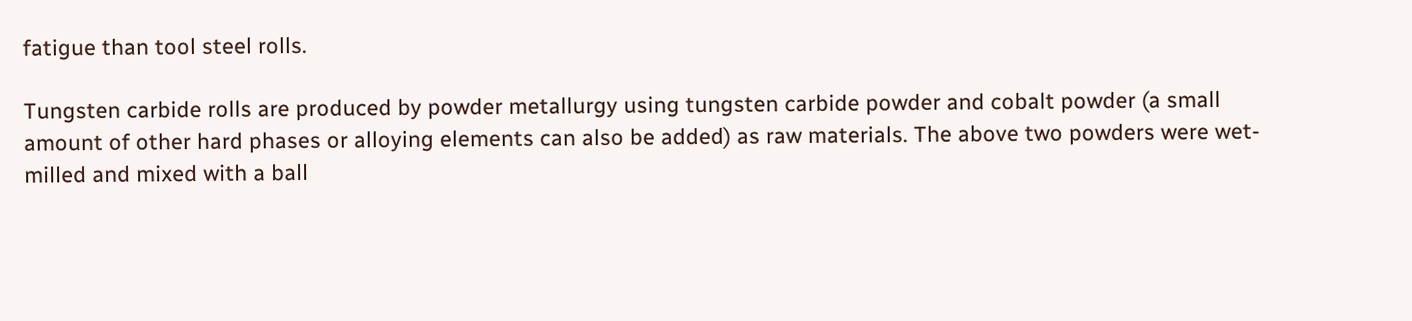fatigue than tool steel rolls.

Tungsten carbide rolls are produced by powder metallurgy using tungsten carbide powder and cobalt powder (a small amount of other hard phases or alloying elements can also be added) as raw materials. The above two powders were wet-milled and mixed with a ball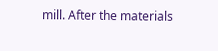mill. After the materials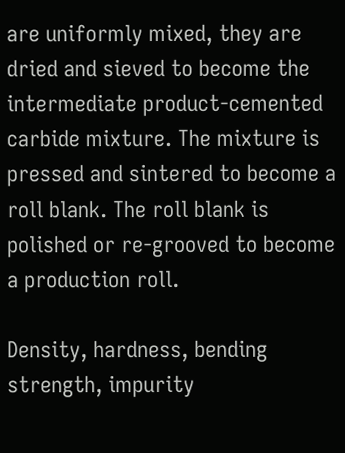are uniformly mixed, they are dried and sieved to become the intermediate product-cemented carbide mixture. The mixture is pressed and sintered to become a roll blank. The roll blank is polished or re-grooved to become a production roll.

Density, hardness, bending strength, impurity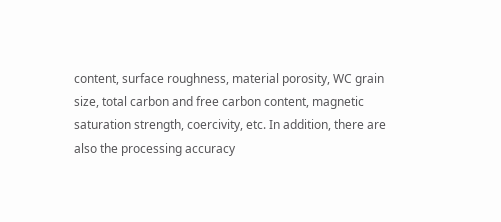content, surface roughness, material porosity, WC grain size, total carbon and free carbon content, magnetic saturation strength, coercivity, etc. In addition, there are also the processing accuracy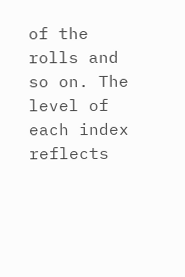of the rolls and so on. The level of each index reflects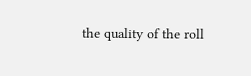the quality of the roll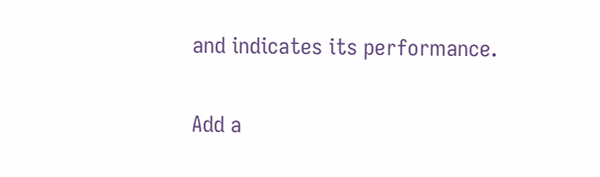and indicates its performance.

Add a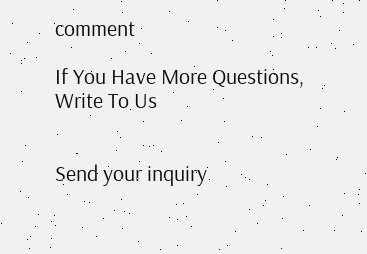comment

If You Have More Questions, Write To Us


Send your inquiry